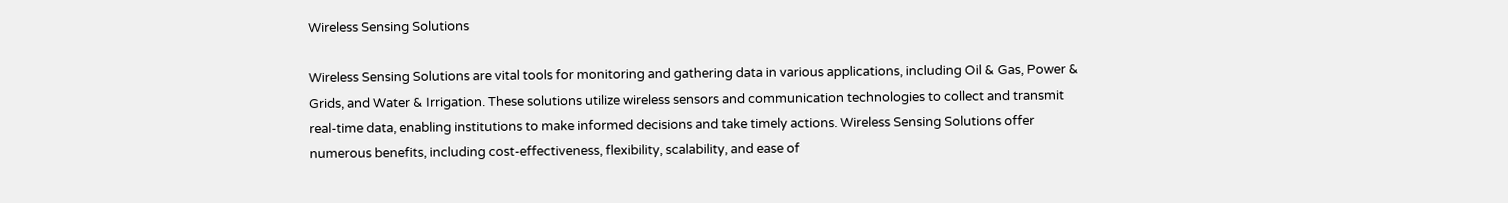Wireless Sensing Solutions

Wireless Sensing Solutions are vital tools for monitoring and gathering data in various applications, including Oil & Gas, Power & Grids, and Water & Irrigation. These solutions utilize wireless sensors and communication technologies to collect and transmit real-time data, enabling institutions to make informed decisions and take timely actions. Wireless Sensing Solutions offer numerous benefits, including cost-effectiveness, flexibility, scalability, and ease of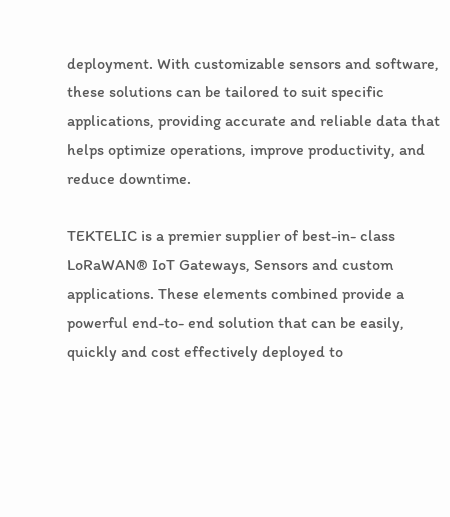deployment. With customizable sensors and software, these solutions can be tailored to suit specific applications, providing accurate and reliable data that helps optimize operations, improve productivity, and reduce downtime.

TEKTELIC is a premier supplier of best-in- class LoRaWAN® IoT Gateways, Sensors and custom applications. These elements combined provide a powerful end-to- end solution that can be easily, quickly and cost effectively deployed to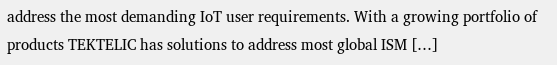address the most demanding IoT user requirements. With a growing portfolio of products TEKTELIC has solutions to address most global ISM […]